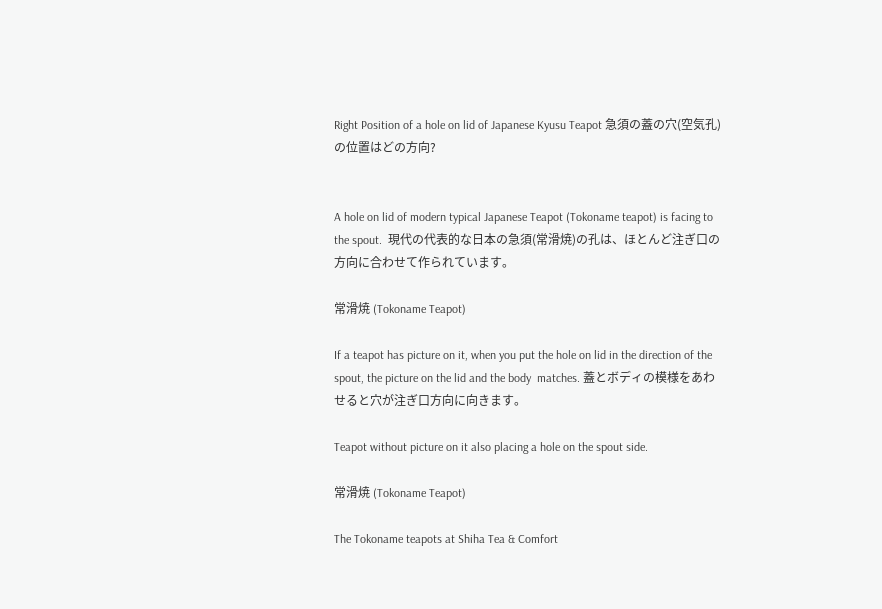Right Position of a hole on lid of Japanese Kyusu Teapot 急須の蓋の穴(空気孔)の位置はどの方向?


A hole on lid of modern typical Japanese Teapot (Tokoname teapot) is facing to the spout.  現代の代表的な日本の急須(常滑焼)の孔は、ほとんど注ぎ口の方向に合わせて作られています。

常滑焼 (Tokoname Teapot)

If a teapot has picture on it, when you put the hole on lid in the direction of the spout, the picture on the lid and the body  matches. 蓋とボディの模様をあわせると穴が注ぎ口方向に向きます。

Teapot without picture on it also placing a hole on the spout side.

常滑焼 (Tokoname Teapot)

The Tokoname teapots at Shiha Tea & Comfort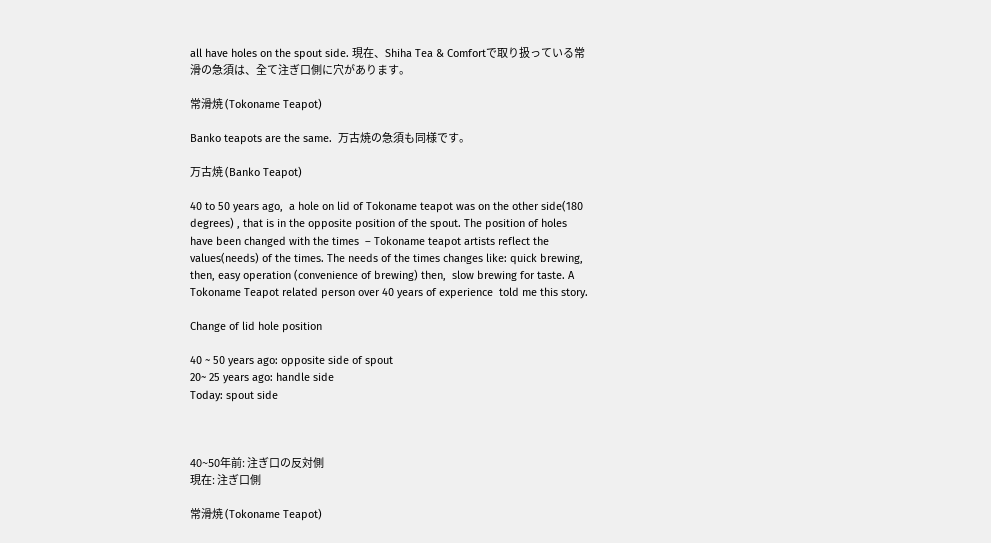all have holes on the spout side. 現在、Shiha Tea & Comfortで取り扱っている常滑の急須は、全て注ぎ口側に穴があります。

常滑焼 (Tokoname Teapot)

Banko teapots are the same.  万古焼の急須も同様です。

万古焼 (Banko Teapot)

40 to 50 years ago,  a hole on lid of Tokoname teapot was on the other side(180 degrees) , that is in the opposite position of the spout. The position of holes have been changed with the times  – Tokoname teapot artists reflect the values(needs) of the times. The needs of the times changes like: quick brewing, then, easy operation (convenience of brewing) then,  slow brewing for taste. A Tokoname Teapot related person over 40 years of experience  told me this story.

Change of lid hole position

40 ~ 50 years ago: opposite side of spout
20~ 25 years ago: handle side
Today: spout side



40~50年前: 注ぎ口の反対側
現在: 注ぎ口側

常滑焼 (Tokoname Teapot)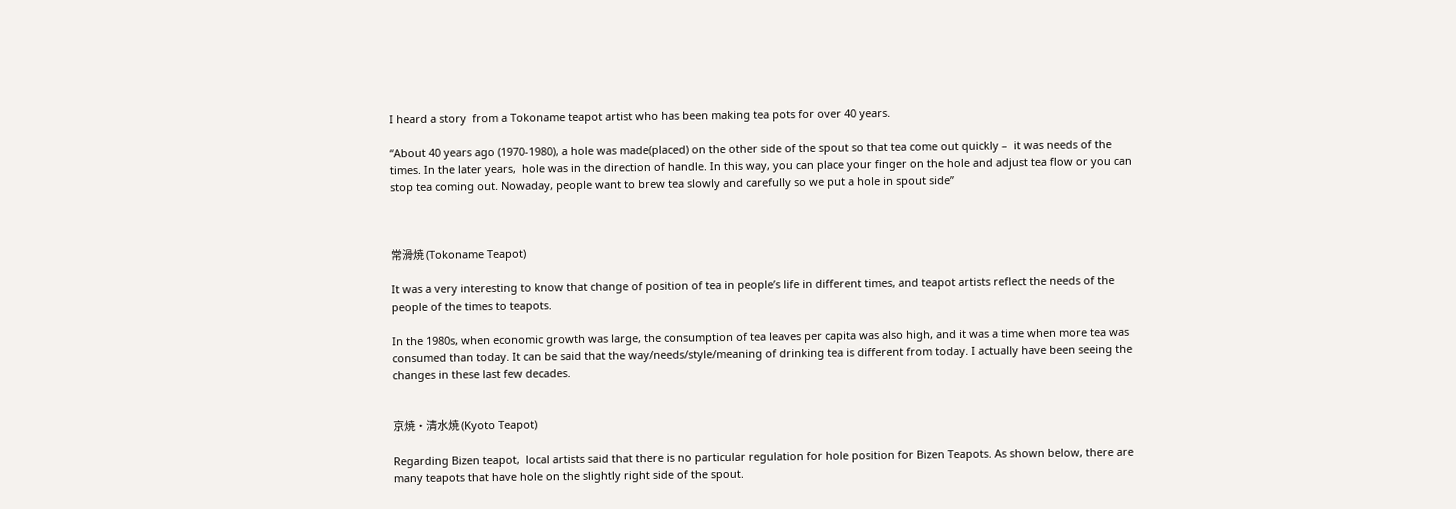I heard a story  from a Tokoname teapot artist who has been making tea pots for over 40 years.

“About 40 years ago (1970-1980), a hole was made(placed) on the other side of the spout so that tea come out quickly –  it was needs of the times. In the later years,  hole was in the direction of handle. In this way, you can place your finger on the hole and adjust tea flow or you can stop tea coming out. Nowaday, people want to brew tea slowly and carefully so we put a hole in spout side”



常滑焼 (Tokoname Teapot)

It was a very interesting to know that change of position of tea in people’s life in different times, and teapot artists reflect the needs of the people of the times to teapots.

In the 1980s, when economic growth was large, the consumption of tea leaves per capita was also high, and it was a time when more tea was consumed than today. It can be said that the way/needs/style/meaning of drinking tea is different from today. I actually have been seeing the changes in these last few decades.


京焼・清水焼 (Kyoto Teapot)

Regarding Bizen teapot,  local artists said that there is no particular regulation for hole position for Bizen Teapots. As shown below, there are many teapots that have hole on the slightly right side of the spout.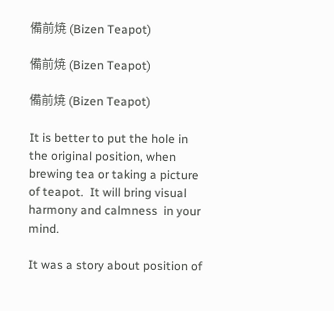備前焼 (Bizen Teapot)

備前焼 (Bizen Teapot)

備前焼 (Bizen Teapot)

It is better to put the hole in the original position, when brewing tea or taking a picture of teapot.  It will bring visual harmony and calmness  in your mind.

It was a story about position of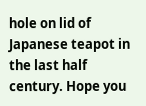hole on lid of Japanese teapot in the last half century. Hope you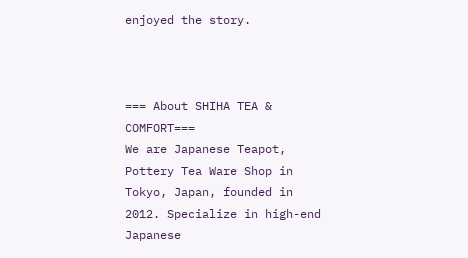enjoyed the story.



=== About SHIHA TEA & COMFORT===
We are Japanese Teapot, Pottery Tea Ware Shop in Tokyo, Japan, founded in 2012. Specialize in high-end Japanese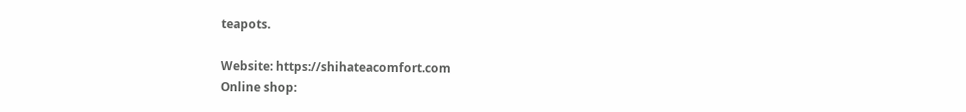teapots.

Website: https://shihateacomfort.com
Online shop: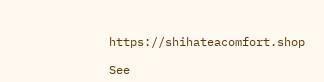https://shihateacomfort.shop

See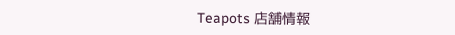Teapots 店舗情報